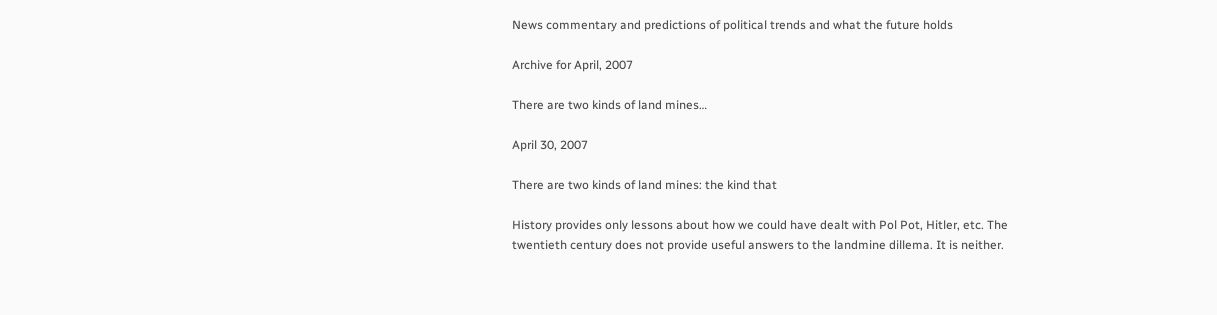News commentary and predictions of political trends and what the future holds

Archive for April, 2007

There are two kinds of land mines…

April 30, 2007

There are two kinds of land mines: the kind that

History provides only lessons about how we could have dealt with Pol Pot, Hitler, etc. The twentieth century does not provide useful answers to the landmine dillema. It is neither.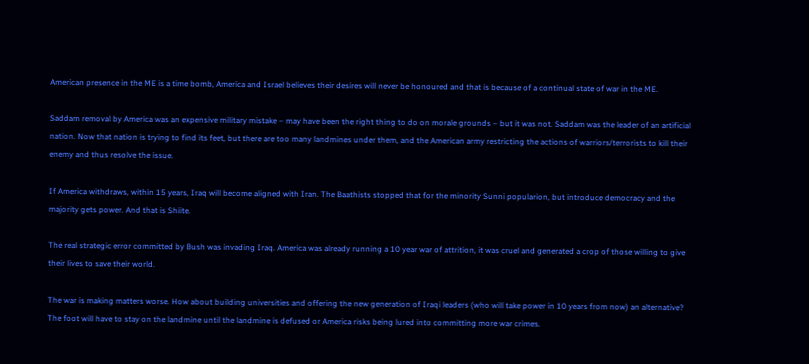American presence in the ME is a time bomb, America and Israel believes their desires will never be honoured and that is because of a continual state of war in the ME.

Saddam removal by America was an expensive military mistake – may have been the right thing to do on morale grounds – but it was not. Saddam was the leader of an artificial nation. Now that nation is trying to find its feet, but there are too many landmines under them, and the American army restricting the actions of warriors/terrorists to kill their enemy and thus resolve the issue.

If America withdraws, within 15 years, Iraq will become aligned with Iran. The Baathists stopped that for the minority Sunni popularion, but introduce democracy and the majority gets power. And that is Shiite.

The real strategic error committed by Bush was invading Iraq. America was already running a 10 year war of attrition, it was cruel and generated a crop of those willing to give their lives to save their world.

The war is making matters worse. How about building universities and offering the new generation of Iraqi leaders (who will take power in 10 years from now) an alternative? The foot will have to stay on the landmine until the landmine is defused or America risks being lured into committing more war crimes.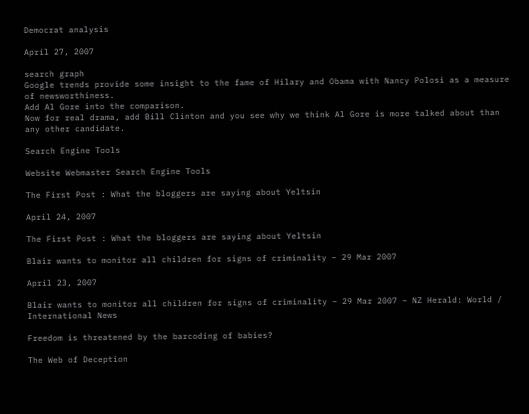Democrat analysis

April 27, 2007

search graph
Google trends provide some insight to the fame of Hilary and Obama with Nancy Polosi as a measure of newsworthiness.
Add Al Gore into the comparison.
Now for real drama, add Bill Clinton and you see why we think Al Gore is more talked about than any other candidate.

Search Engine Tools

Website Webmaster Search Engine Tools

The First Post : What the bloggers are saying about Yeltsin

April 24, 2007

The First Post : What the bloggers are saying about Yeltsin

Blair wants to monitor all children for signs of criminality – 29 Mar 2007

April 23, 2007

Blair wants to monitor all children for signs of criminality – 29 Mar 2007 – NZ Herald: World / International News

Freedom is threatened by the barcoding of babies?

The Web of Deception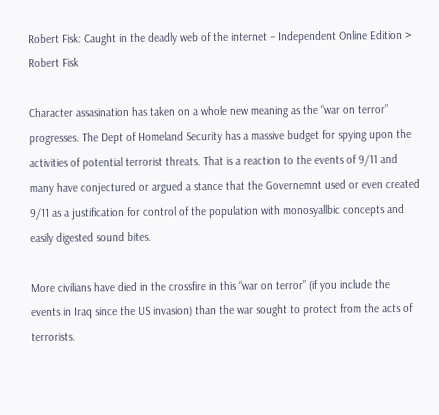Robert Fisk: Caught in the deadly web of the internet – Independent Online Edition > Robert Fisk

Character assasination has taken on a whole new meaning as the “war on terror” progresses. The Dept of Homeland Security has a massive budget for spying upon the activities of potential terrorist threats. That is a reaction to the events of 9/11 and many have conjectured or argued a stance that the Governemnt used or even created 9/11 as a justification for control of the population with monosyallbic concepts and easily digested sound bites.

More civilians have died in the crossfire in this “war on terror” (if you include the events in Iraq since the US invasion) than the war sought to protect from the acts of terrorists.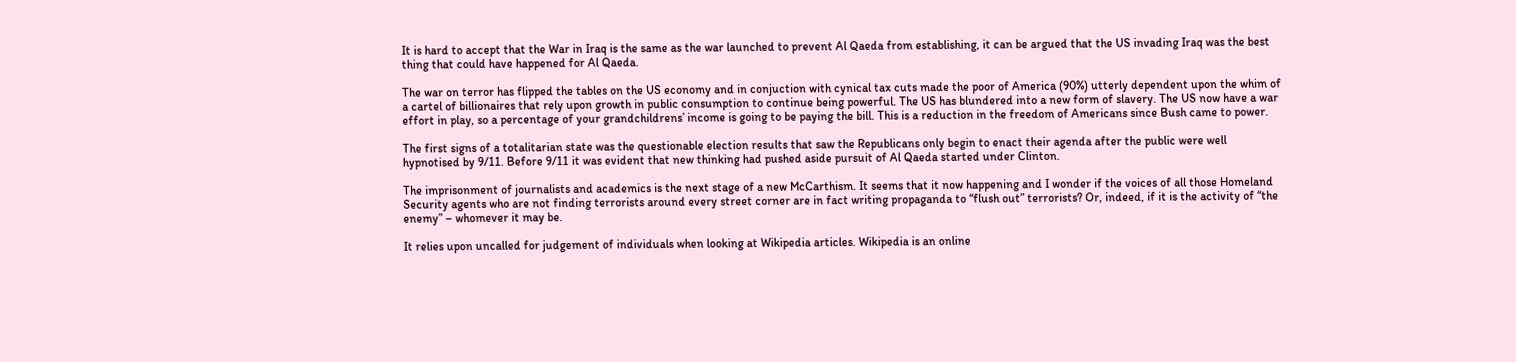It is hard to accept that the War in Iraq is the same as the war launched to prevent Al Qaeda from establishing, it can be argued that the US invading Iraq was the best thing that could have happened for Al Qaeda.

The war on terror has flipped the tables on the US economy and in conjuction with cynical tax cuts made the poor of America (90%) utterly dependent upon the whim of a cartel of billionaires that rely upon growth in public consumption to continue being powerful. The US has blundered into a new form of slavery. The US now have a war effort in play, so a percentage of your grandchildrens’ income is going to be paying the bill. This is a reduction in the freedom of Americans since Bush came to power.

The first signs of a totalitarian state was the questionable election results that saw the Republicans only begin to enact their agenda after the public were well hypnotised by 9/11. Before 9/11 it was evident that new thinking had pushed aside pursuit of Al Qaeda started under Clinton.

The imprisonment of journalists and academics is the next stage of a new McCarthism. It seems that it now happening and I wonder if the voices of all those Homeland Security agents who are not finding terrorists around every street corner are in fact writing propaganda to “flush out” terrorists? Or, indeed, if it is the activity of “the enemy” – whomever it may be.

It relies upon uncalled for judgement of individuals when looking at Wikipedia articles. Wikipedia is an online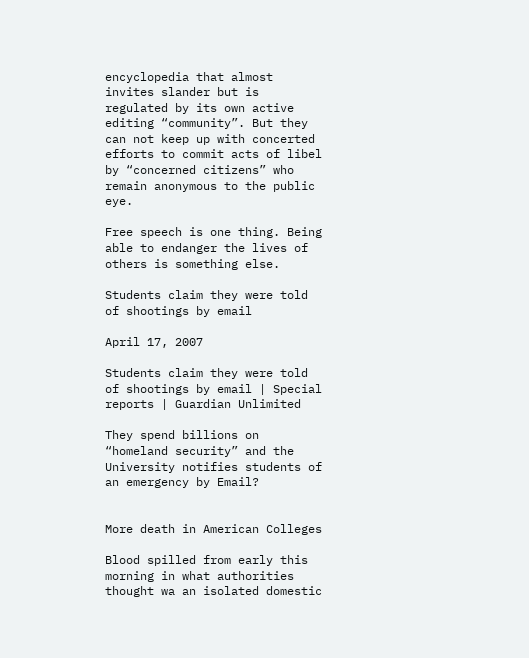encyclopedia that almost invites slander but is regulated by its own active editing “community”. But they can not keep up with concerted efforts to commit acts of libel by “concerned citizens” who remain anonymous to the public eye.

Free speech is one thing. Being able to endanger the lives of others is something else.

Students claim they were told of shootings by email

April 17, 2007

Students claim they were told of shootings by email | Special reports | Guardian Unlimited

They spend billions on “homeland security” and the University notifies students of an emergency by Email?


More death in American Colleges

Blood spilled from early this morning in what authorities thought wa an isolated domestic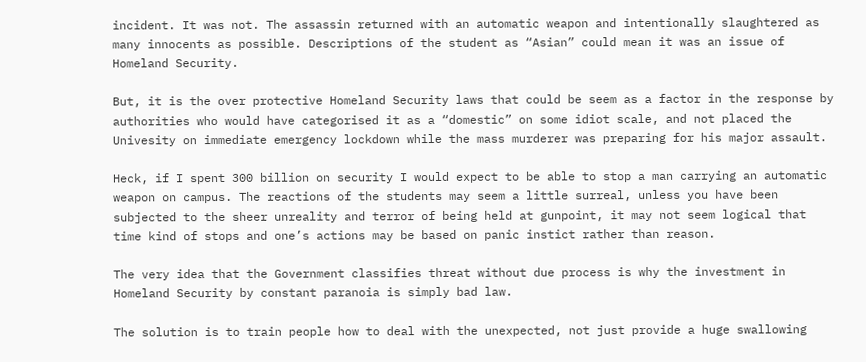incident. It was not. The assassin returned with an automatic weapon and intentionally slaughtered as many innocents as possible. Descriptions of the student as “Asian” could mean it was an issue of Homeland Security.

But, it is the over protective Homeland Security laws that could be seem as a factor in the response by authorities who would have categorised it as a “domestic” on some idiot scale, and not placed the Univesity on immediate emergency lockdown while the mass murderer was preparing for his major assault.

Heck, if I spent 300 billion on security I would expect to be able to stop a man carrying an automatic weapon on campus. The reactions of the students may seem a little surreal, unless you have been subjected to the sheer unreality and terror of being held at gunpoint, it may not seem logical that time kind of stops and one’s actions may be based on panic instict rather than reason.

The very idea that the Government classifies threat without due process is why the investment in Homeland Security by constant paranoia is simply bad law.

The solution is to train people how to deal with the unexpected, not just provide a huge swallowing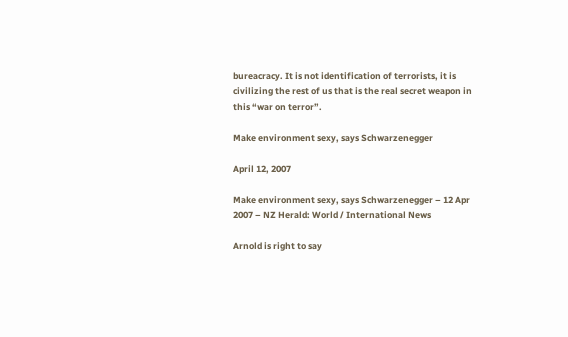bureacracy. It is not identification of terrorists, it is civilizing the rest of us that is the real secret weapon in this “war on terror”.

Make environment sexy, says Schwarzenegger

April 12, 2007

Make environment sexy, says Schwarzenegger – 12 Apr 2007 – NZ Herald: World / International News

Arnold is right to say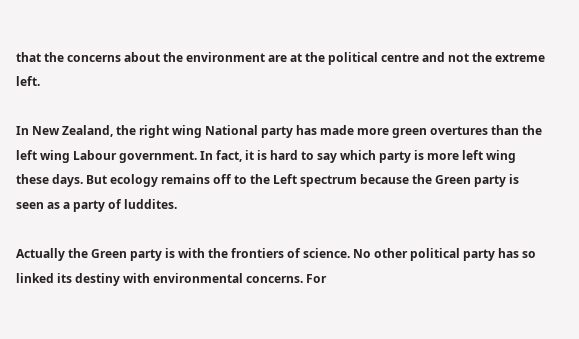that the concerns about the environment are at the political centre and not the extreme left.

In New Zealand, the right wing National party has made more green overtures than the left wing Labour government. In fact, it is hard to say which party is more left wing these days. But ecology remains off to the Left spectrum because the Green party is seen as a party of luddites.

Actually the Green party is with the frontiers of science. No other political party has so linked its destiny with environmental concerns. For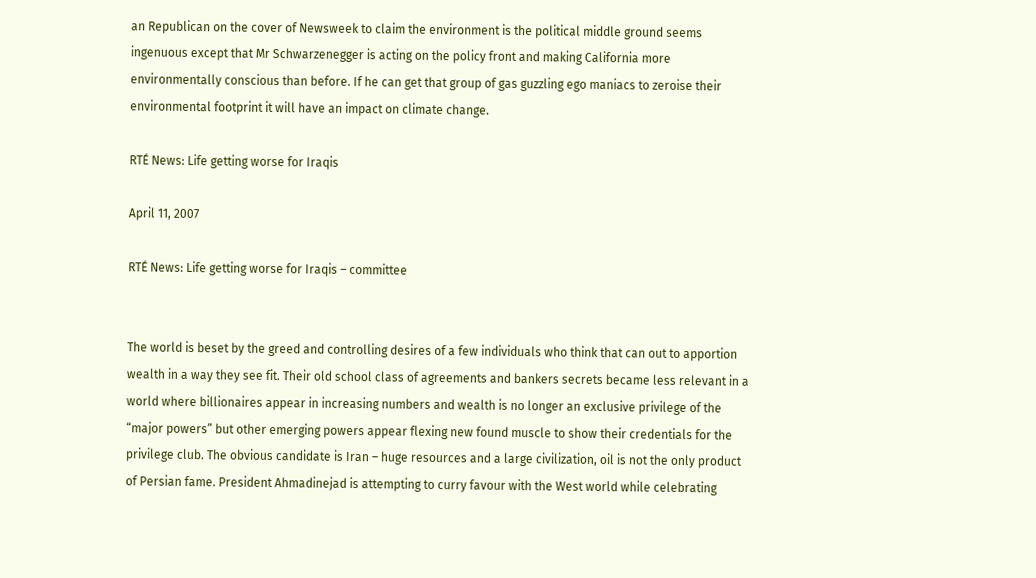an Republican on the cover of Newsweek to claim the environment is the political middle ground seems ingenuous except that Mr Schwarzenegger is acting on the policy front and making California more environmentally conscious than before. If he can get that group of gas guzzling ego maniacs to zeroise their environmental footprint it will have an impact on climate change.

RTÉ News: Life getting worse for Iraqis

April 11, 2007

RTÉ News: Life getting worse for Iraqis – committee


The world is beset by the greed and controlling desires of a few individuals who think that can out to apportion wealth in a way they see fit. Their old school class of agreements and bankers secrets became less relevant in a world where billionaires appear in increasing numbers and wealth is no longer an exclusive privilege of the “major powers” but other emerging powers appear flexing new found muscle to show their credentials for the privilege club. The obvious candidate is Iran – huge resources and a large civilization, oil is not the only product of Persian fame. President Ahmadinejad is attempting to curry favour with the West world while celebrating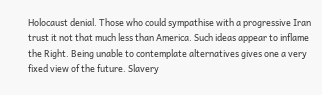Holocaust denial. Those who could sympathise with a progressive Iran trust it not that much less than America. Such ideas appear to inflame the Right. Being unable to contemplate alternatives gives one a very fixed view of the future. Slavery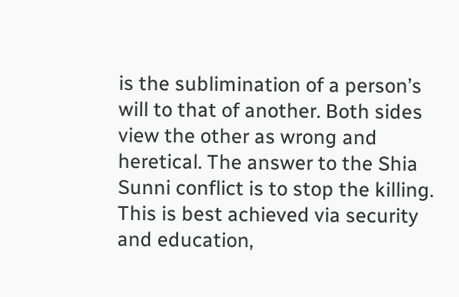is the sublimination of a person’s will to that of another. Both sides view the other as wrong and heretical. The answer to the Shia Sunni conflict is to stop the killing. This is best achieved via security and education,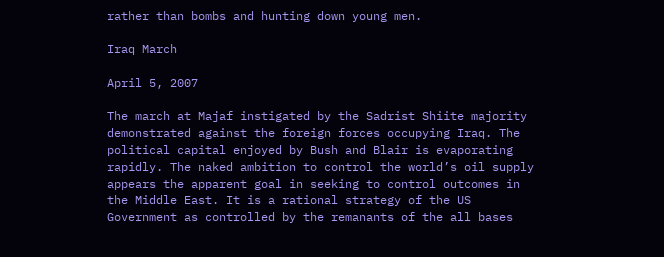rather than bombs and hunting down young men.

Iraq March

April 5, 2007

The march at Majaf instigated by the Sadrist Shiite majority demonstrated against the foreign forces occupying Iraq. The political capital enjoyed by Bush and Blair is evaporating rapidly. The naked ambition to control the world’s oil supply appears the apparent goal in seeking to control outcomes in the Middle East. It is a rational strategy of the US Government as controlled by the remanants of the all bases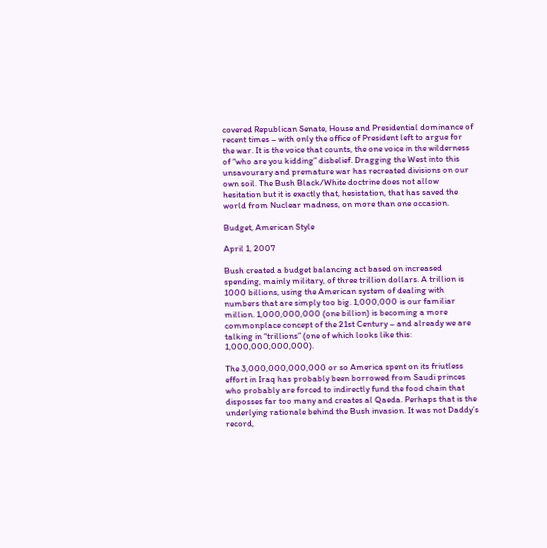covered Republican Senate, House and Presidential dominance of recent times – with only the office of President left to argue for the war. It is the voice that counts, the one voice in the wilderness of “who are you kidding” disbelief. Dragging the West into this unsavourary and premature war has recreated divisions on our own soil. The Bush Black/White doctrine does not allow hesitation but it is exactly that, hesistation, that has saved the world from Nuclear madness, on more than one occasion.

Budget, American Style

April 1, 2007

Bush created a budget balancing act based on increased spending, mainly military, of three trillion dollars. A trillion is 1000 billions, using the American system of dealing with numbers that are simply too big. 1,000,000 is our familiar million. 1,000,000,000 (one billion) is becoming a more commonplace concept of the 21st Century – and already we are talking in “trillions” (one of which looks like this: 1,000,000,000,000).

The 3,000,000,000,000 or so America spent on its friutless effort in Iraq has probably been borrowed from Saudi princes who probably are forced to indirectly fund the food chain that disposses far too many and creates al Qaeda. Perhaps that is the underlying rationale behind the Bush invasion. It was not Daddy’s record,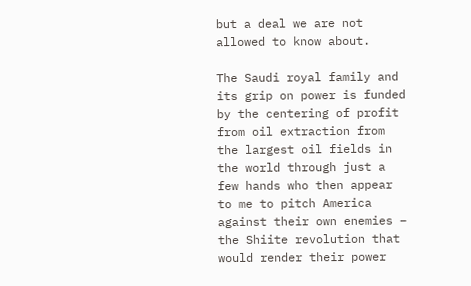but a deal we are not allowed to know about.

The Saudi royal family and its grip on power is funded by the centering of profit from oil extraction from the largest oil fields in the world through just a few hands who then appear to me to pitch America against their own enemies – the Shiite revolution that would render their power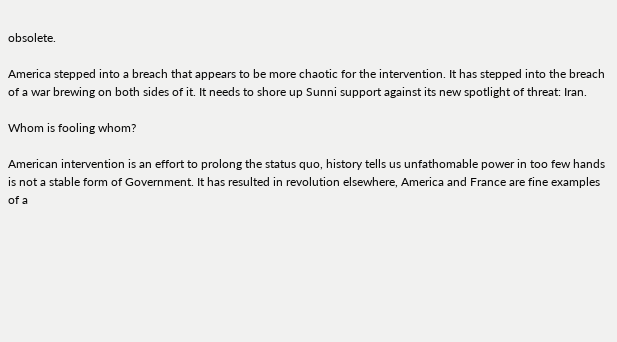obsolete.

America stepped into a breach that appears to be more chaotic for the intervention. It has stepped into the breach of a war brewing on both sides of it. It needs to shore up Sunni support against its new spotlight of threat: Iran.

Whom is fooling whom?

American intervention is an effort to prolong the status quo, history tells us unfathomable power in too few hands is not a stable form of Government. It has resulted in revolution elsewhere, America and France are fine examples of a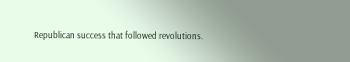Republican success that followed revolutions.